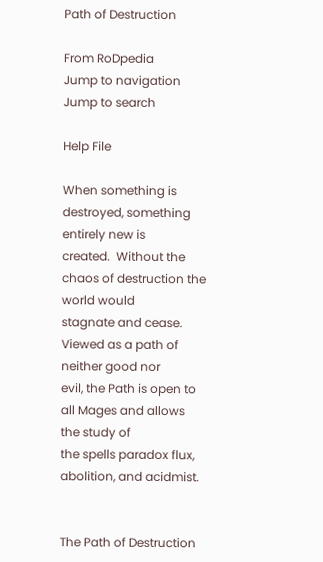Path of Destruction

From RoDpedia
Jump to navigation Jump to search

Help File

When something is destroyed, something entirely new is
created.  Without the chaos of destruction the world would
stagnate and cease.  Viewed as a path of neither good nor
evil, the Path is open to all Mages and allows the study of
the spells paradox flux, abolition, and acidmist.


The Path of Destruction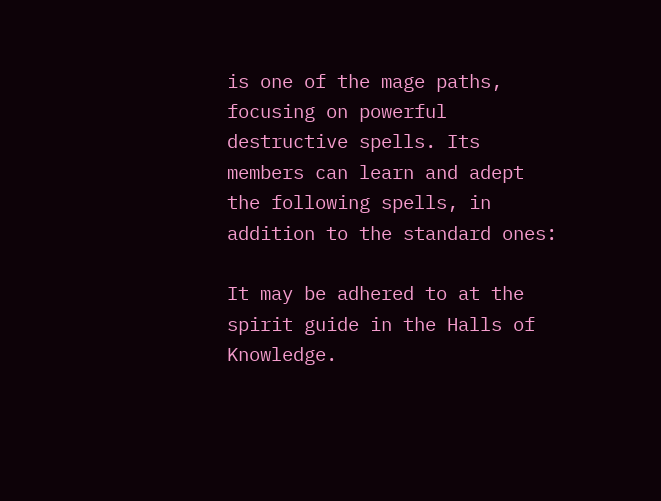is one of the mage paths, focusing on powerful destructive spells. Its members can learn and adept the following spells, in addition to the standard ones:

It may be adhered to at the spirit guide in the Halls of Knowledge.